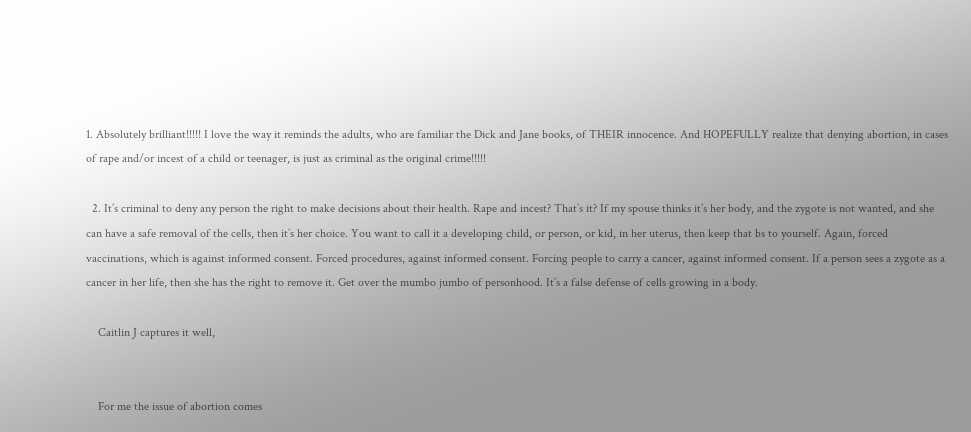1. Absolutely brilliant!!!!! I love the way it reminds the adults, who are familiar the Dick and Jane books, of THEIR innocence. And HOPEFULLY realize that denying abortion, in cases of rape and/or incest of a child or teenager, is just as criminal as the original crime!!!!!

  2. It’s criminal to deny any person the right to make decisions about their health. Rape and incest? That’s it? If my spouse thinks it’s her body, and the zygote is not wanted, and she can have a safe removal of the cells, then it’s her choice. You want to call it a developing child, or person, or kid, in her uterus, then keep that bs to yourself. Again, forced vaccinations, which is against informed consent. Forced procedures, against informed consent. Forcing people to carry a cancer, against informed consent. If a person sees a zygote as a cancer in her life, then she has the right to remove it. Get over the mumbo jumbo of personhood. It’s a false defense of cells growing in a body.

    Caitlin J captures it well,


    For me the issue of abortion comes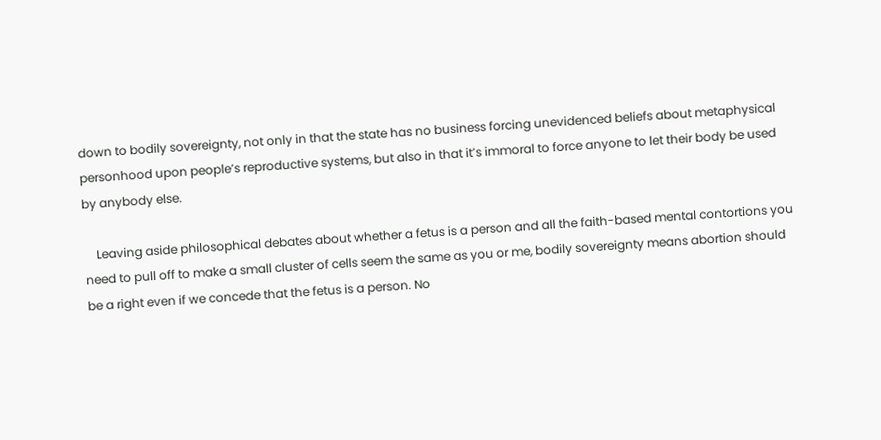down to bodily sovereignty, not only in that the state has no business forcing unevidenced beliefs about metaphysical personhood upon people’s reproductive systems, but also in that it’s immoral to force anyone to let their body be used by anybody else.

    Leaving aside philosophical debates about whether a fetus is a person and all the faith-based mental contortions you need to pull off to make a small cluster of cells seem the same as you or me, bodily sovereignty means abortion should be a right even if we concede that the fetus is a person. No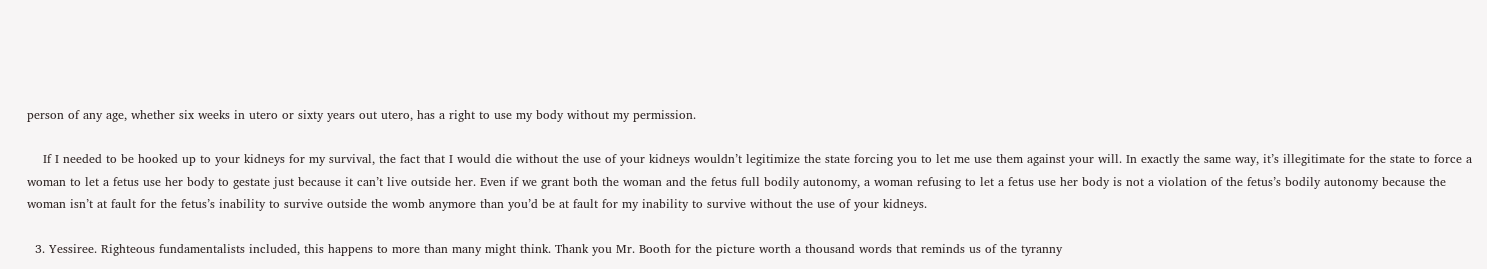person of any age, whether six weeks in utero or sixty years out utero, has a right to use my body without my permission.

    If I needed to be hooked up to your kidneys for my survival, the fact that I would die without the use of your kidneys wouldn’t legitimize the state forcing you to let me use them against your will. In exactly the same way, it’s illegitimate for the state to force a woman to let a fetus use her body to gestate just because it can’t live outside her. Even if we grant both the woman and the fetus full bodily autonomy, a woman refusing to let a fetus use her body is not a violation of the fetus’s bodily autonomy because the woman isn’t at fault for the fetus’s inability to survive outside the womb anymore than you’d be at fault for my inability to survive without the use of your kidneys.

  3. Yessiree. Righteous fundamentalists included, this happens to more than many might think. Thank you Mr. Booth for the picture worth a thousand words that reminds us of the tyranny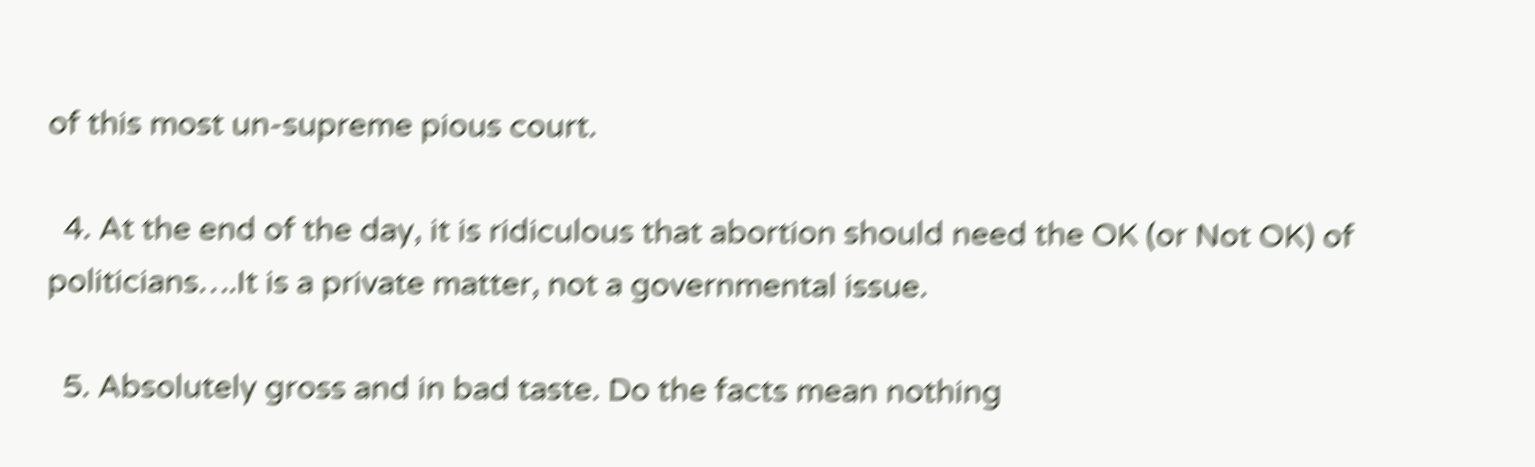of this most un-supreme pious court.

  4. At the end of the day, it is ridiculous that abortion should need the OK (or Not OK) of politicians….It is a private matter, not a governmental issue.

  5. Absolutely gross and in bad taste. Do the facts mean nothing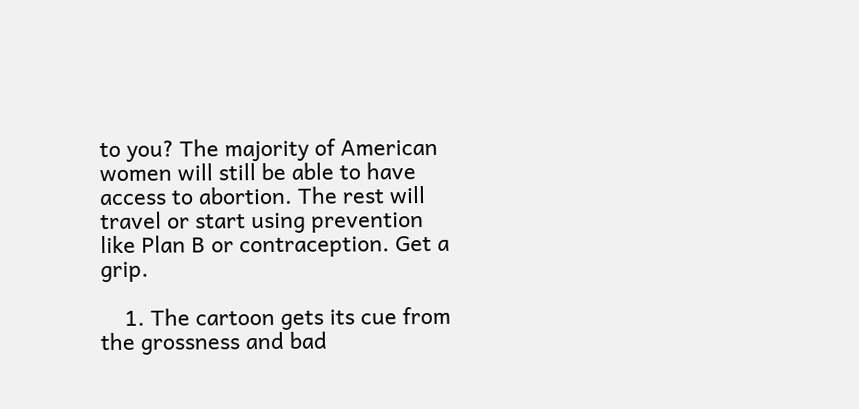to you? The majority of American women will still be able to have access to abortion. The rest will travel or start using prevention like Plan B or contraception. Get a grip.

    1. The cartoon gets its cue from the grossness and bad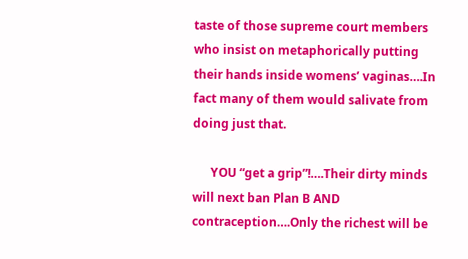taste of those supreme court members who insist on metaphorically putting their hands inside womens’ vaginas….In fact many of them would salivate from doing just that.

      YOU “get a grip”!….Their dirty minds will next ban Plan B AND contraception….Only the richest will be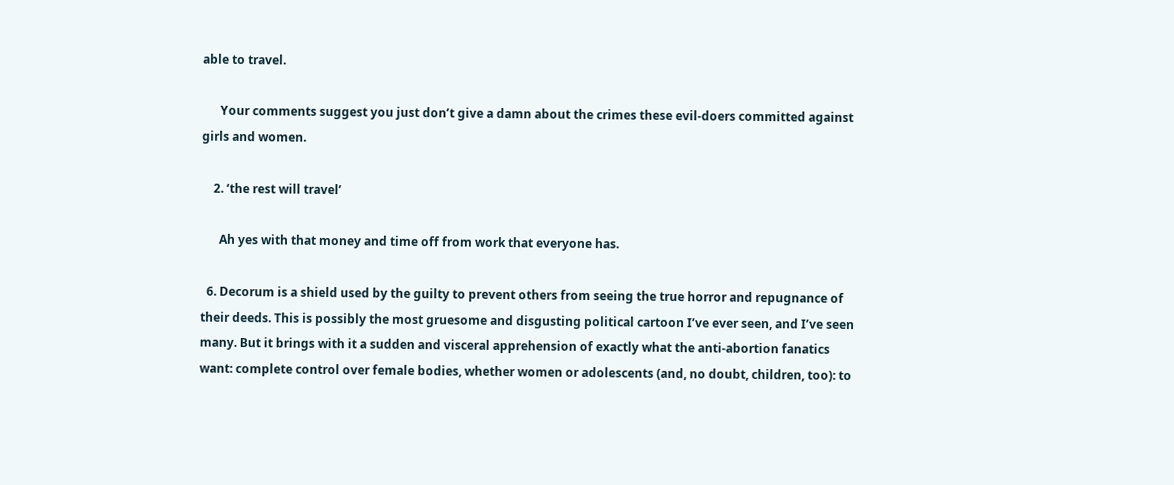able to travel.

      Your comments suggest you just don’t give a damn about the crimes these evil-doers committed against girls and women.

    2. ‘the rest will travel’

      Ah yes with that money and time off from work that everyone has.

  6. Decorum is a shield used by the guilty to prevent others from seeing the true horror and repugnance of their deeds. This is possibly the most gruesome and disgusting political cartoon I’ve ever seen, and I’ve seen many. But it brings with it a sudden and visceral apprehension of exactly what the anti-abortion fanatics want: complete control over female bodies, whether women or adolescents (and, no doubt, children, too): to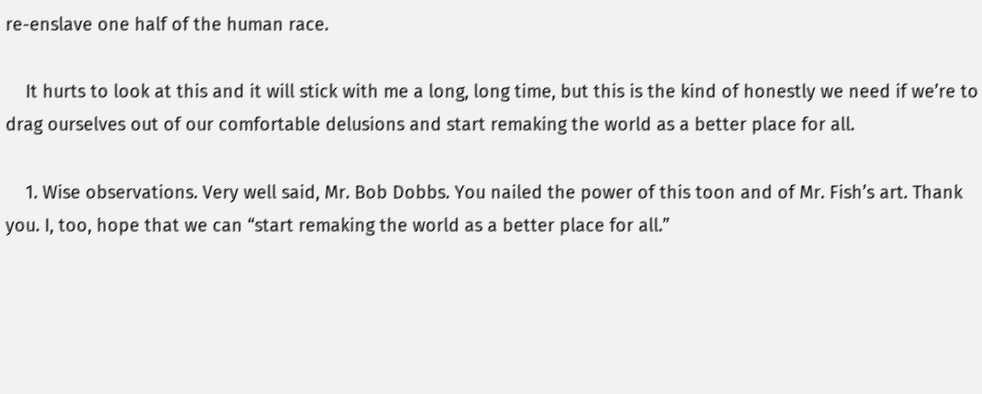re-enslave one half of the human race.

    It hurts to look at this and it will stick with me a long, long time, but this is the kind of honestly we need if we’re to drag ourselves out of our comfortable delusions and start remaking the world as a better place for all.

    1. Wise observations. Very well said, Mr. Bob Dobbs. You nailed the power of this toon and of Mr. Fish’s art. Thank you. I, too, hope that we can “start remaking the world as a better place for all.”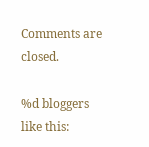Comments are closed.

%d bloggers like this: